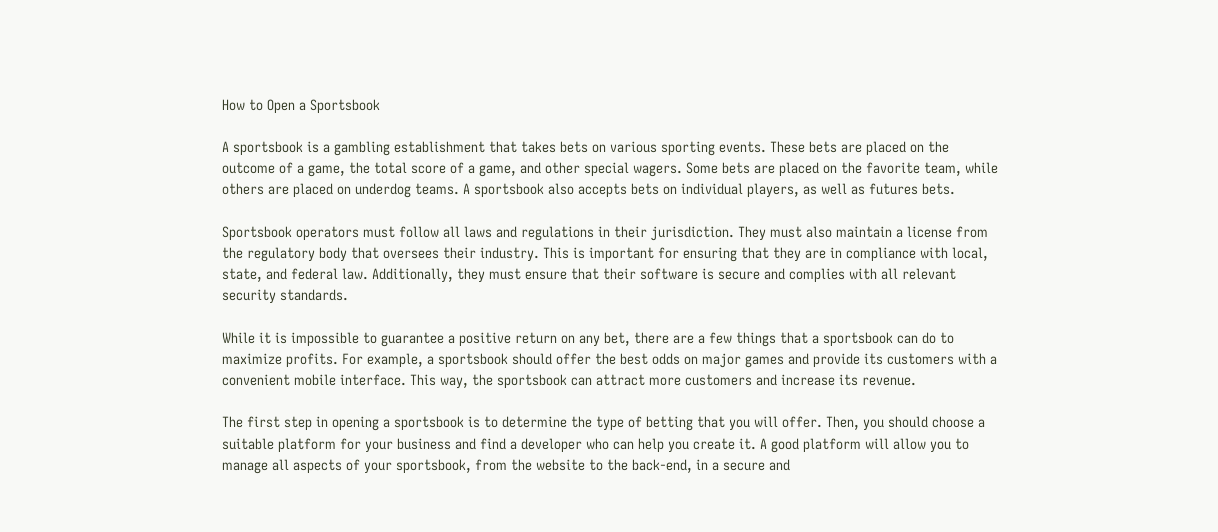How to Open a Sportsbook

A sportsbook is a gambling establishment that takes bets on various sporting events. These bets are placed on the outcome of a game, the total score of a game, and other special wagers. Some bets are placed on the favorite team, while others are placed on underdog teams. A sportsbook also accepts bets on individual players, as well as futures bets.

Sportsbook operators must follow all laws and regulations in their jurisdiction. They must also maintain a license from the regulatory body that oversees their industry. This is important for ensuring that they are in compliance with local, state, and federal law. Additionally, they must ensure that their software is secure and complies with all relevant security standards.

While it is impossible to guarantee a positive return on any bet, there are a few things that a sportsbook can do to maximize profits. For example, a sportsbook should offer the best odds on major games and provide its customers with a convenient mobile interface. This way, the sportsbook can attract more customers and increase its revenue.

The first step in opening a sportsbook is to determine the type of betting that you will offer. Then, you should choose a suitable platform for your business and find a developer who can help you create it. A good platform will allow you to manage all aspects of your sportsbook, from the website to the back-end, in a secure and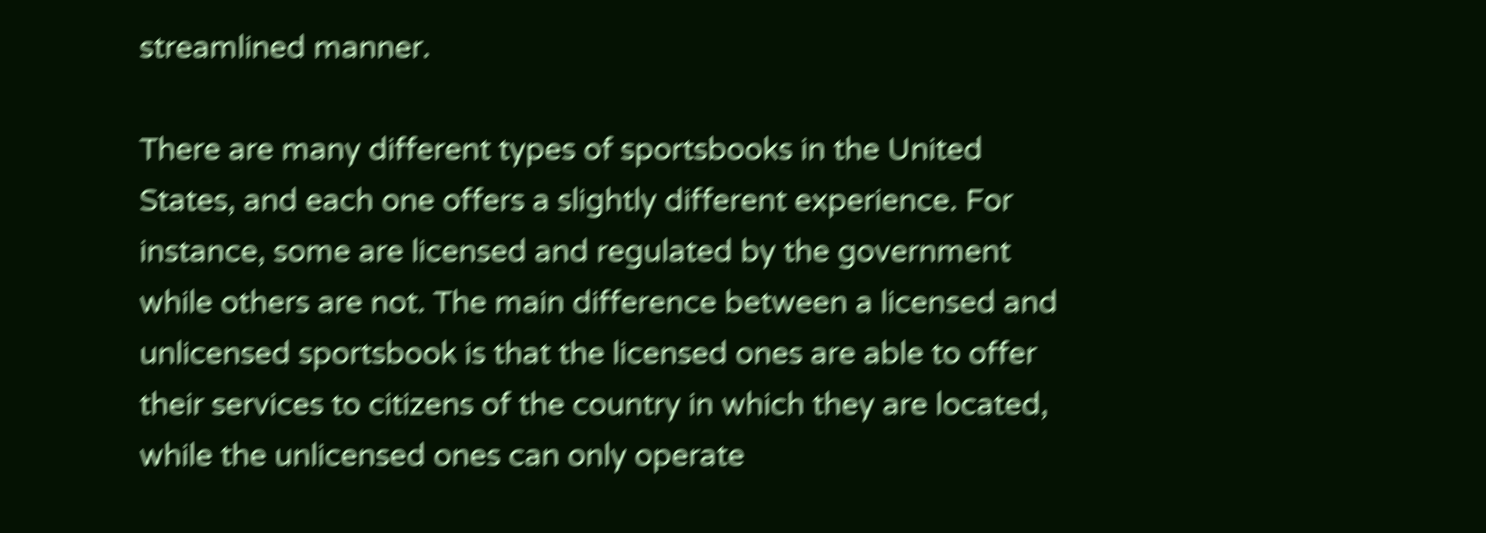streamlined manner.

There are many different types of sportsbooks in the United States, and each one offers a slightly different experience. For instance, some are licensed and regulated by the government while others are not. The main difference between a licensed and unlicensed sportsbook is that the licensed ones are able to offer their services to citizens of the country in which they are located, while the unlicensed ones can only operate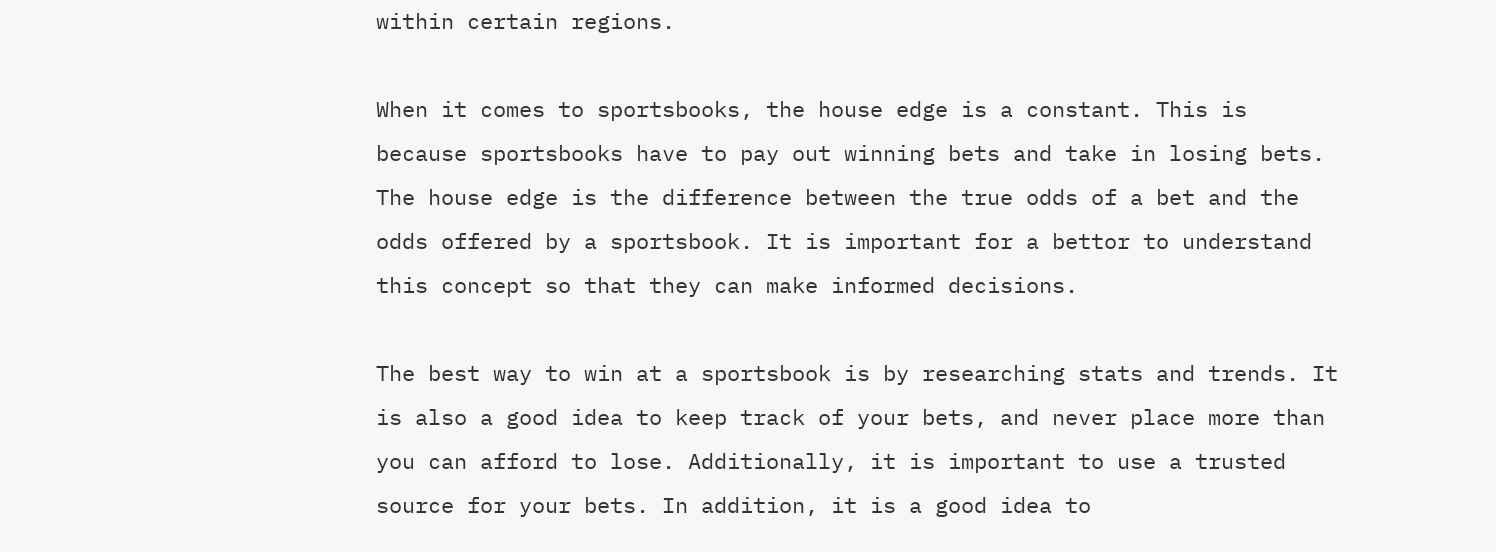within certain regions.

When it comes to sportsbooks, the house edge is a constant. This is because sportsbooks have to pay out winning bets and take in losing bets. The house edge is the difference between the true odds of a bet and the odds offered by a sportsbook. It is important for a bettor to understand this concept so that they can make informed decisions.

The best way to win at a sportsbook is by researching stats and trends. It is also a good idea to keep track of your bets, and never place more than you can afford to lose. Additionally, it is important to use a trusted source for your bets. In addition, it is a good idea to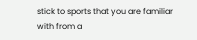stick to sports that you are familiar with from a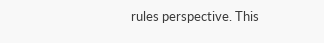rules perspective. This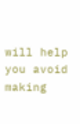will help you avoid making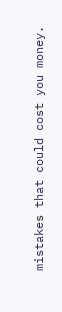mistakes that could cost you money.